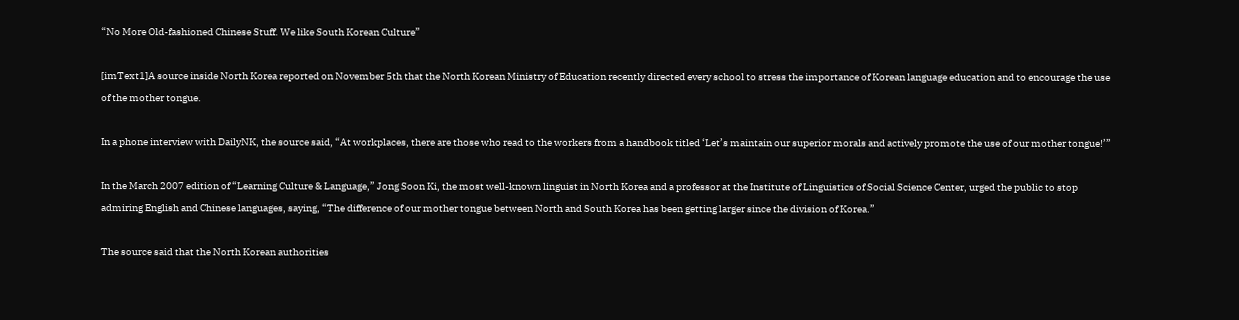“No More Old-fashioned Chinese Stuff. We like South Korean Culture”

[imText1]A source inside North Korea reported on November 5th that the North Korean Ministry of Education recently directed every school to stress the importance of Korean language education and to encourage the use of the mother tongue.

In a phone interview with DailyNK, the source said, “At workplaces, there are those who read to the workers from a handbook titled ‘Let’s maintain our superior morals and actively promote the use of our mother tongue!’”

In the March 2007 edition of “Learning Culture & Language,” Jong Soon Ki, the most well-known linguist in North Korea and a professor at the Institute of Linguistics of Social Science Center, urged the public to stop admiring English and Chinese languages, saying, “The difference of our mother tongue between North and South Korea has been getting larger since the division of Korea.”

The source said that the North Korean authorities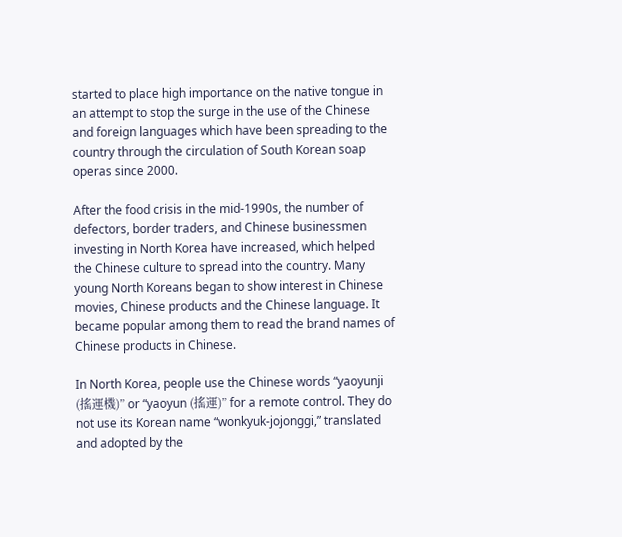started to place high importance on the native tongue in an attempt to stop the surge in the use of the Chinese and foreign languages which have been spreading to the country through the circulation of South Korean soap operas since 2000.

After the food crisis in the mid-1990s, the number of defectors, border traders, and Chinese businessmen investing in North Korea have increased, which helped the Chinese culture to spread into the country. Many young North Koreans began to show interest in Chinese movies, Chinese products and the Chinese language. It became popular among them to read the brand names of Chinese products in Chinese.

In North Korea, people use the Chinese words “yaoyunji (搖運機)” or “yaoyun (搖運)” for a remote control. They do not use its Korean name “wonkyuk-jojonggi,” translated and adopted by the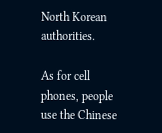North Korean authorities.

As for cell phones, people use the Chinese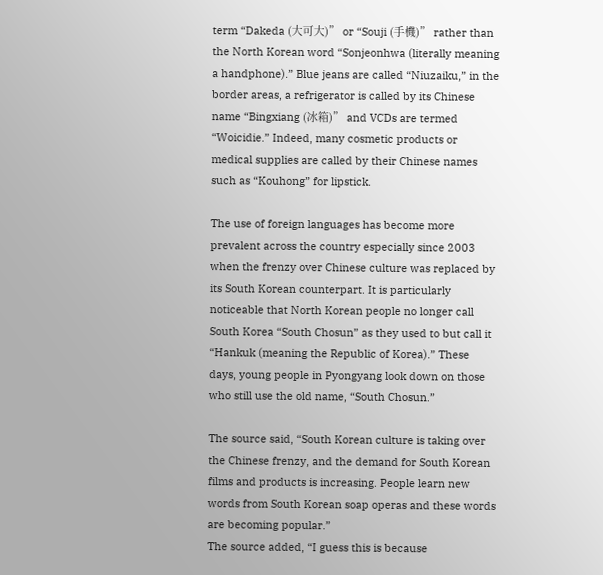term “Dakeda (大可大)” or “Souji (手機)” rather than the North Korean word “Sonjeonhwa (literally meaning a handphone).” Blue jeans are called “Niuzaiku,” in the border areas, a refrigerator is called by its Chinese name “Bingxiang (冰箱)” and VCDs are termed “Woicidie.” Indeed, many cosmetic products or medical supplies are called by their Chinese names such as “Kouhong” for lipstick.

The use of foreign languages has become more prevalent across the country especially since 2003 when the frenzy over Chinese culture was replaced by its South Korean counterpart. It is particularly noticeable that North Korean people no longer call South Korea “South Chosun” as they used to but call it “Hankuk (meaning the Republic of Korea).” These days, young people in Pyongyang look down on those who still use the old name, “South Chosun.”

The source said, “South Korean culture is taking over the Chinese frenzy, and the demand for South Korean films and products is increasing. People learn new words from South Korean soap operas and these words are becoming popular.”
The source added, “I guess this is because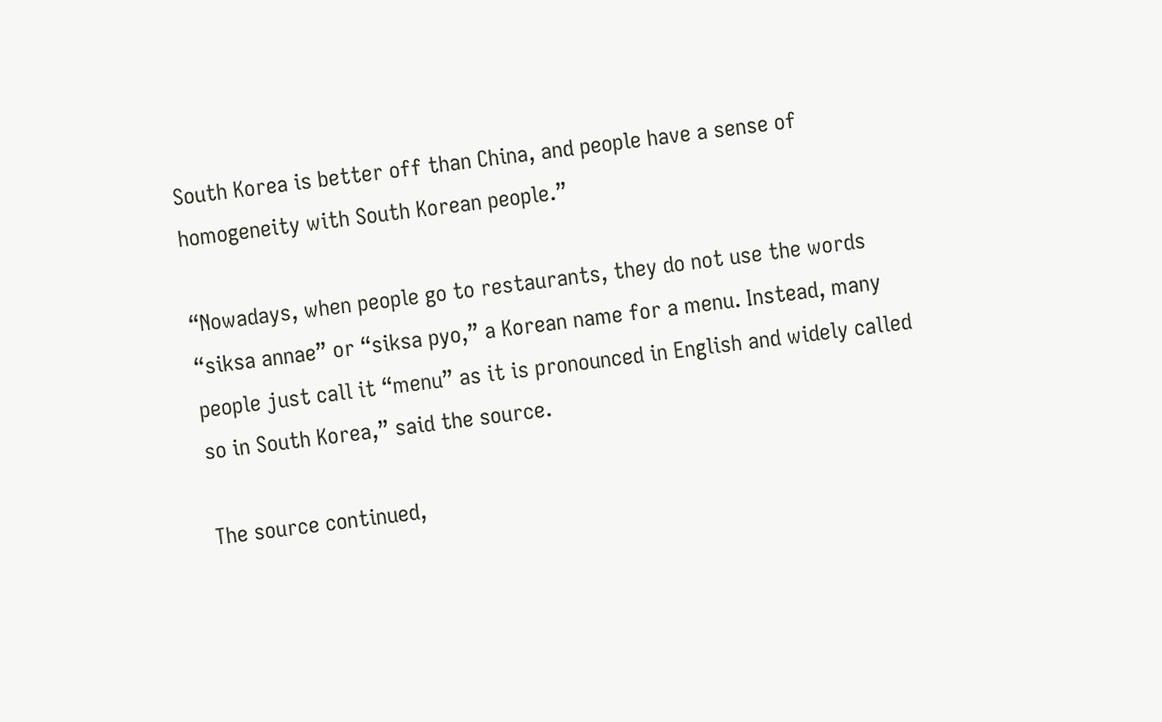South Korea is better off than China, and people have a sense of homogeneity with South Korean people.”

“Nowadays, when people go to restaurants, they do not use the words “siksa annae” or “siksa pyo,” a Korean name for a menu. Instead, many people just call it “menu” as it is pronounced in English and widely called so in South Korea,” said the source.

The source continued,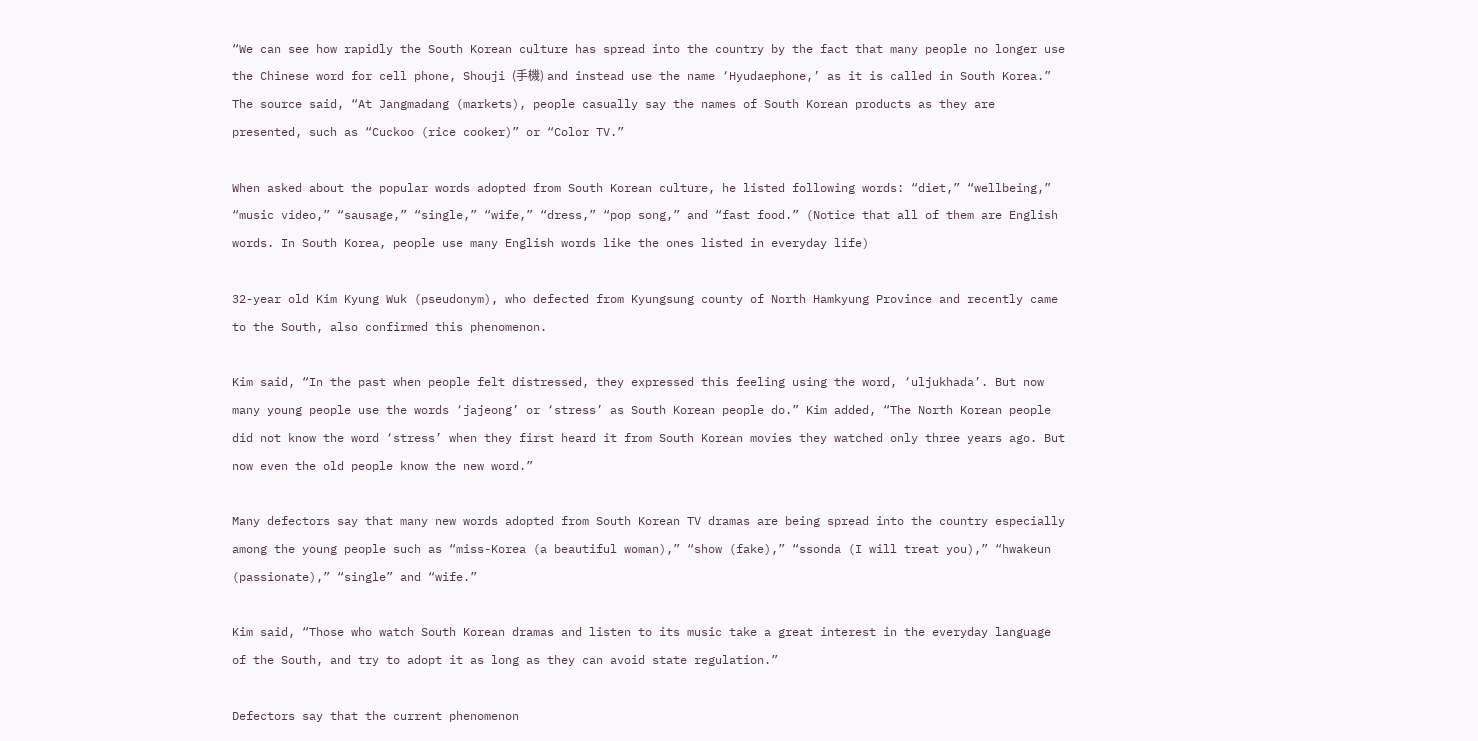“We can see how rapidly the South Korean culture has spread into the country by the fact that many people no longer use the Chinese word for cell phone, Shouji (手機) and instead use the name ‘Hyudaephone,’ as it is called in South Korea.” The source said, “At Jangmadang (markets), people casually say the names of South Korean products as they are presented, such as “Cuckoo (rice cooker)” or “Color TV.”

When asked about the popular words adopted from South Korean culture, he listed following words: “diet,” “wellbeing,” “music video,” “sausage,” “single,” “wife,” “dress,” “pop song,” and “fast food.” (Notice that all of them are English words. In South Korea, people use many English words like the ones listed in everyday life)

32-year old Kim Kyung Wuk (pseudonym), who defected from Kyungsung county of North Hamkyung Province and recently came to the South, also confirmed this phenomenon.

Kim said, “In the past when people felt distressed, they expressed this feeling using the word, ‘uljukhada’. But now many young people use the words ‘jajeong’ or ‘stress’ as South Korean people do.” Kim added, “The North Korean people did not know the word ‘stress’ when they first heard it from South Korean movies they watched only three years ago. But now even the old people know the new word.”

Many defectors say that many new words adopted from South Korean TV dramas are being spread into the country especially among the young people such as “miss-Korea (a beautiful woman),” “show (fake),” “ssonda (I will treat you),” “hwakeun (passionate),” “single” and “wife.”

Kim said, “Those who watch South Korean dramas and listen to its music take a great interest in the everyday language of the South, and try to adopt it as long as they can avoid state regulation.”

Defectors say that the current phenomenon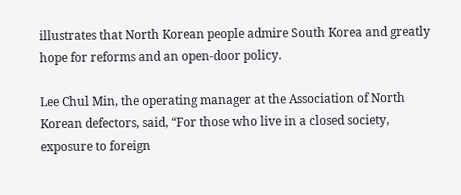illustrates that North Korean people admire South Korea and greatly hope for reforms and an open-door policy.

Lee Chul Min, the operating manager at the Association of North Korean defectors, said, “For those who live in a closed society, exposure to foreign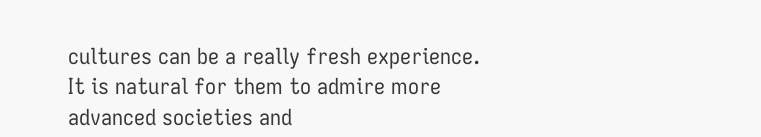cultures can be a really fresh experience. It is natural for them to admire more advanced societies and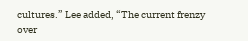cultures.” Lee added, “The current frenzy over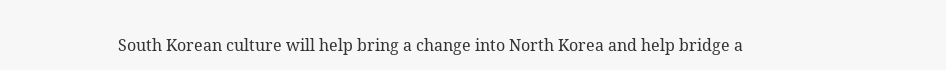South Korean culture will help bring a change into North Korea and help bridge a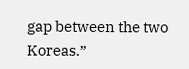gap between the two Koreas.”